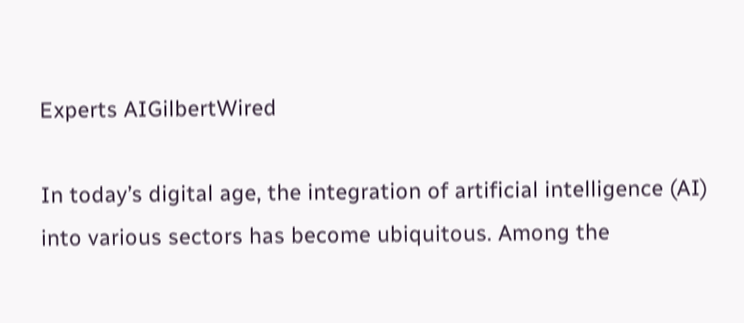Experts AIGilbertWired

In today’s digital age, the integration of artificial intelligence (AI) into various sectors has become ubiquitous. Among the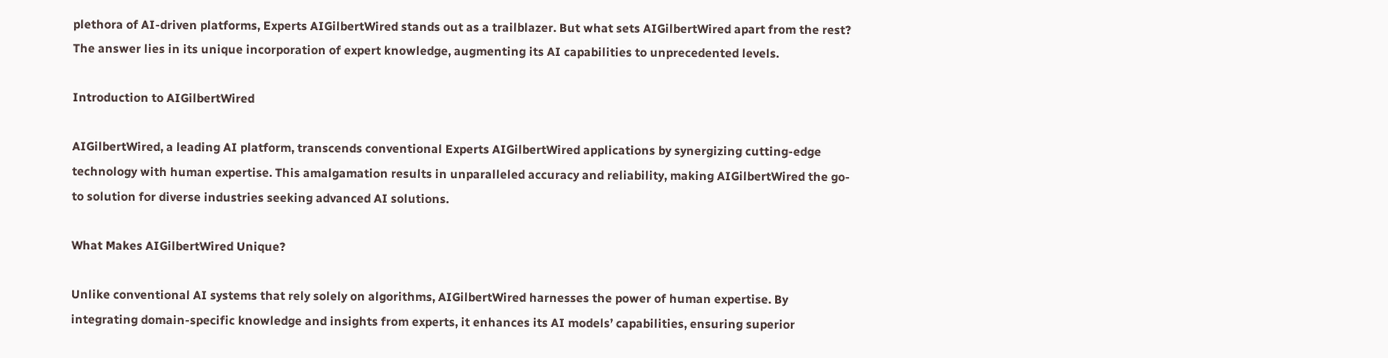plethora of AI-driven platforms, Experts AIGilbertWired stands out as a trailblazer. But what sets AIGilbertWired apart from the rest? The answer lies in its unique incorporation of expert knowledge, augmenting its AI capabilities to unprecedented levels.

Introduction to AIGilbertWired

AIGilbertWired, a leading AI platform, transcends conventional Experts AIGilbertWired applications by synergizing cutting-edge technology with human expertise. This amalgamation results in unparalleled accuracy and reliability, making AIGilbertWired the go-to solution for diverse industries seeking advanced AI solutions.

What Makes AIGilbertWired Unique?

Unlike conventional AI systems that rely solely on algorithms, AIGilbertWired harnesses the power of human expertise. By integrating domain-specific knowledge and insights from experts, it enhances its AI models’ capabilities, ensuring superior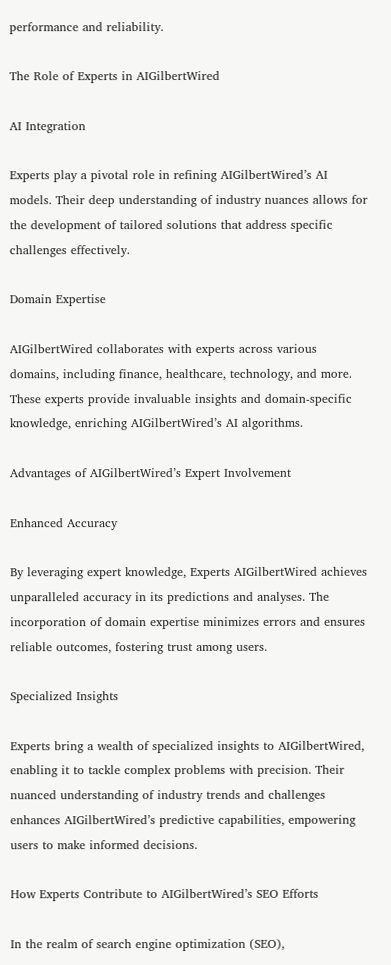performance and reliability.

The Role of Experts in AIGilbertWired

AI Integration

Experts play a pivotal role in refining AIGilbertWired’s AI models. Their deep understanding of industry nuances allows for the development of tailored solutions that address specific challenges effectively.

Domain Expertise

AIGilbertWired collaborates with experts across various domains, including finance, healthcare, technology, and more. These experts provide invaluable insights and domain-specific knowledge, enriching AIGilbertWired’s AI algorithms.

Advantages of AIGilbertWired’s Expert Involvement

Enhanced Accuracy

By leveraging expert knowledge, Experts AIGilbertWired achieves unparalleled accuracy in its predictions and analyses. The incorporation of domain expertise minimizes errors and ensures reliable outcomes, fostering trust among users.

Specialized Insights

Experts bring a wealth of specialized insights to AIGilbertWired, enabling it to tackle complex problems with precision. Their nuanced understanding of industry trends and challenges enhances AIGilbertWired’s predictive capabilities, empowering users to make informed decisions.

How Experts Contribute to AIGilbertWired’s SEO Efforts

In the realm of search engine optimization (SEO),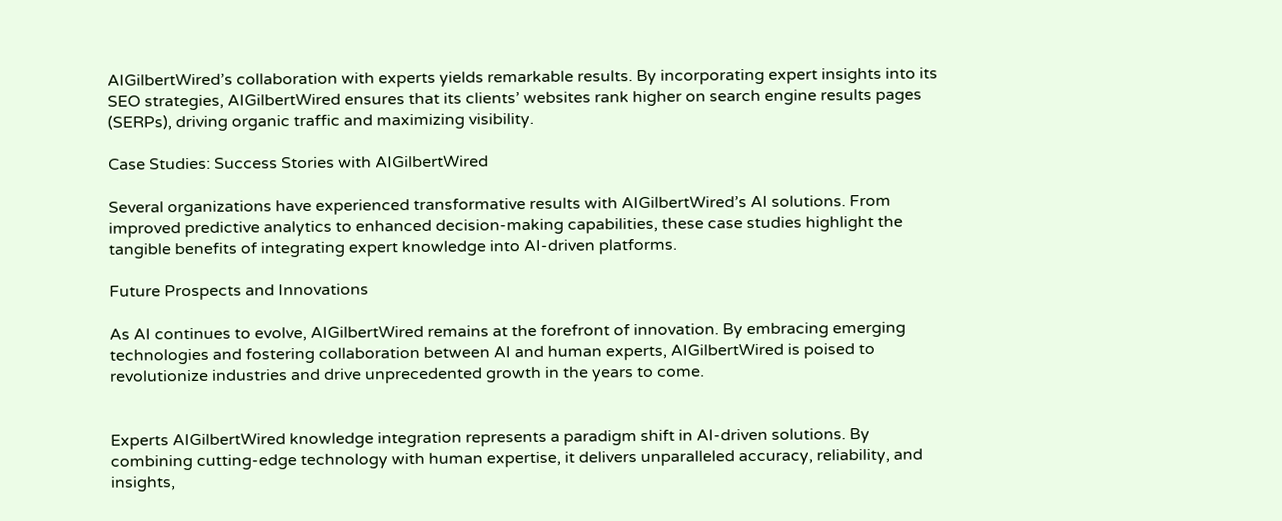AIGilbertWired’s collaboration with experts yields remarkable results. By incorporating expert insights into its SEO strategies, AIGilbertWired ensures that its clients’ websites rank higher on search engine results pages (SERPs), driving organic traffic and maximizing visibility.

Case Studies: Success Stories with AIGilbertWired

Several organizations have experienced transformative results with AIGilbertWired’s AI solutions. From improved predictive analytics to enhanced decision-making capabilities, these case studies highlight the tangible benefits of integrating expert knowledge into AI-driven platforms.

Future Prospects and Innovations

As AI continues to evolve, AIGilbertWired remains at the forefront of innovation. By embracing emerging technologies and fostering collaboration between AI and human experts, AIGilbertWired is poised to revolutionize industries and drive unprecedented growth in the years to come.


Experts AIGilbertWired knowledge integration represents a paradigm shift in AI-driven solutions. By combining cutting-edge technology with human expertise, it delivers unparalleled accuracy, reliability, and insights,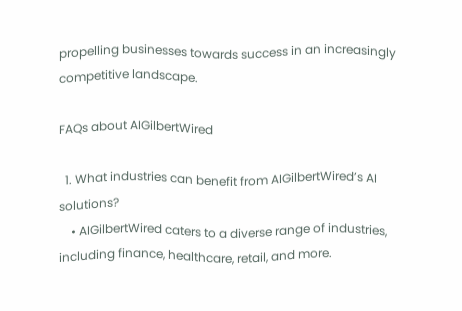propelling businesses towards success in an increasingly competitive landscape.

FAQs about AIGilbertWired

  1. What industries can benefit from AIGilbertWired’s AI solutions?
    • AIGilbertWired caters to a diverse range of industries, including finance, healthcare, retail, and more.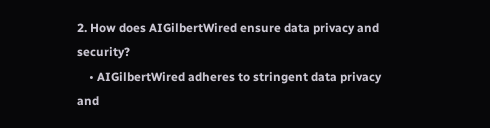2. How does AIGilbertWired ensure data privacy and security?
    • AIGilbertWired adheres to stringent data privacy and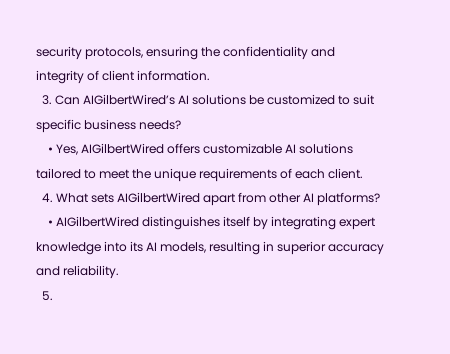security protocols, ensuring the confidentiality and integrity of client information.
  3. Can AIGilbertWired’s AI solutions be customized to suit specific business needs?
    • Yes, AIGilbertWired offers customizable AI solutions tailored to meet the unique requirements of each client.
  4. What sets AIGilbertWired apart from other AI platforms?
    • AIGilbertWired distinguishes itself by integrating expert knowledge into its AI models, resulting in superior accuracy and reliability.
  5.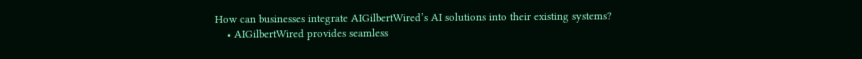How can businesses integrate AIGilbertWired’s AI solutions into their existing systems?
    • AIGilbertWired provides seamless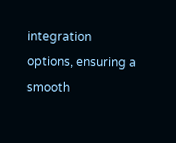integration options, ensuring a smooth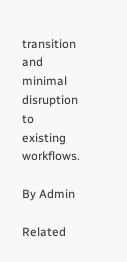transition and minimal disruption to existing workflows.

By Admin

Related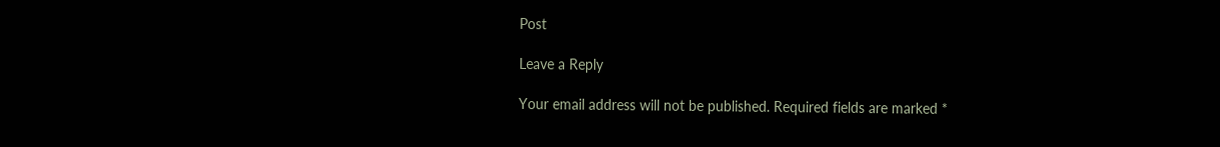Post

Leave a Reply

Your email address will not be published. Required fields are marked *